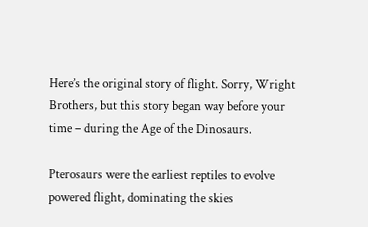Here’s the original story of flight. Sorry, Wright Brothers, but this story began way before your time – during the Age of the Dinosaurs.

Pterosaurs were the earliest reptiles to evolve powered flight, dominating the skies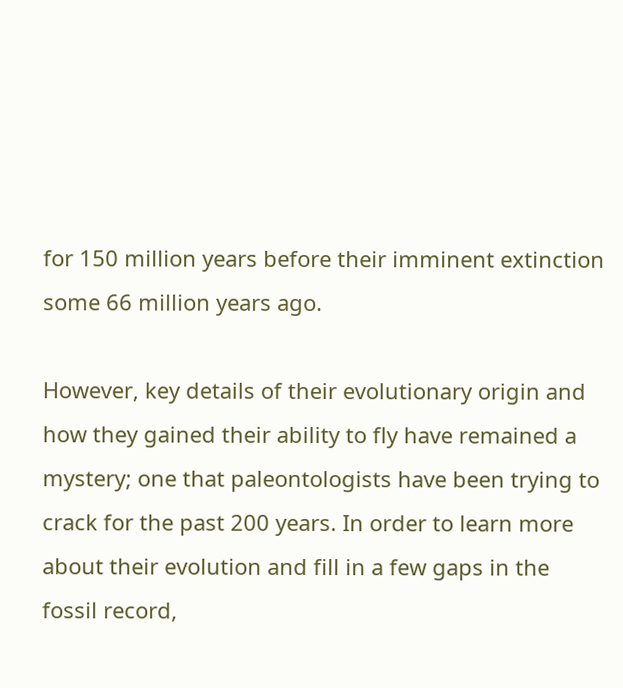for 150 million years before their imminent extinction some 66 million years ago.

However, key details of their evolutionary origin and how they gained their ability to fly have remained a mystery; one that paleontologists have been trying to crack for the past 200 years. In order to learn more about their evolution and fill in a few gaps in the fossil record,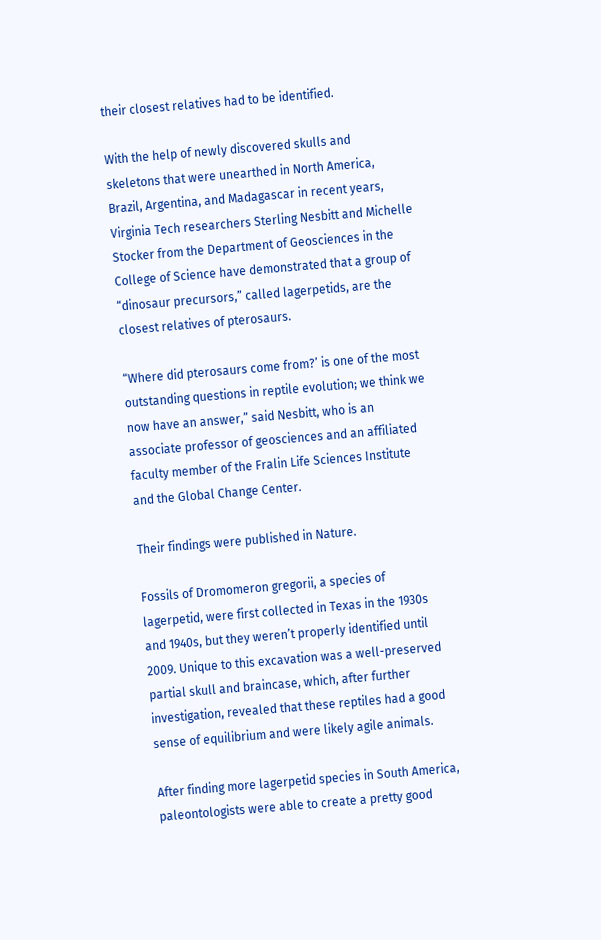their closest relatives had to be identified.

With the help of newly discovered skulls and skeletons that were unearthed in North America, Brazil, Argentina, and Madagascar in recent years, Virginia Tech researchers Sterling Nesbitt and Michelle Stocker from the Department of Geosciences in the College of Science have demonstrated that a group of “dinosaur precursors,” called lagerpetids, are the closest relatives of pterosaurs.

“Where did pterosaurs come from?’ is one of the most outstanding questions in reptile evolution; we think we now have an answer,” said Nesbitt, who is an associate professor of geosciences and an affiliated faculty member of the Fralin Life Sciences Institute and the Global Change Center.

Their findings were published in Nature.

Fossils of Dromomeron gregorii, a species of lagerpetid, were first collected in Texas in the 1930s and 1940s, but they weren’t properly identified until 2009. Unique to this excavation was a well-preserved partial skull and braincase, which, after further investigation, revealed that these reptiles had a good sense of equilibrium and were likely agile animals.

After finding more lagerpetid species in South America, paleontologists were able to create a pretty good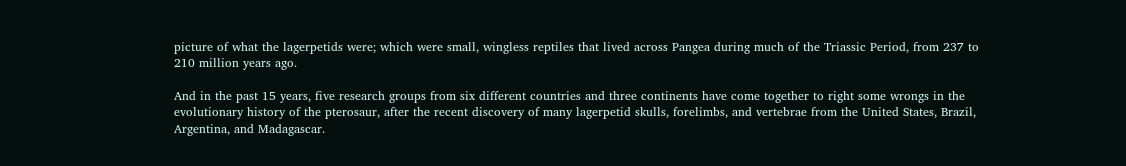picture of what the lagerpetids were; which were small, wingless reptiles that lived across Pangea during much of the Triassic Period, from 237 to 210 million years ago.

And in the past 15 years, five research groups from six different countries and three continents have come together to right some wrongs in the evolutionary history of the pterosaur, after the recent discovery of many lagerpetid skulls, forelimbs, and vertebrae from the United States, Brazil, Argentina, and Madagascar.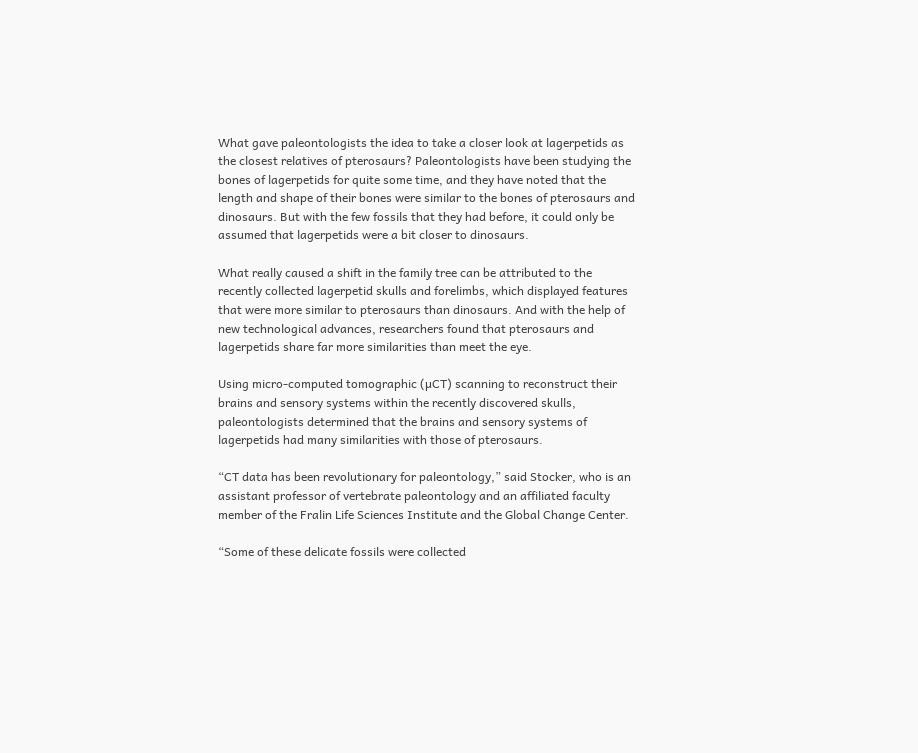What gave paleontologists the idea to take a closer look at lagerpetids as the closest relatives of pterosaurs? Paleontologists have been studying the bones of lagerpetids for quite some time, and they have noted that the length and shape of their bones were similar to the bones of pterosaurs and dinosaurs. But with the few fossils that they had before, it could only be assumed that lagerpetids were a bit closer to dinosaurs.

What really caused a shift in the family tree can be attributed to the recently collected lagerpetid skulls and forelimbs, which displayed features that were more similar to pterosaurs than dinosaurs. And with the help of new technological advances, researchers found that pterosaurs and lagerpetids share far more similarities than meet the eye.

Using micro-computed tomographic (µCT) scanning to reconstruct their brains and sensory systems within the recently discovered skulls, paleontologists determined that the brains and sensory systems of lagerpetids had many similarities with those of pterosaurs.

“CT data has been revolutionary for paleontology,” said Stocker, who is an assistant professor of vertebrate paleontology and an affiliated faculty member of the Fralin Life Sciences Institute and the Global Change Center.

“Some of these delicate fossils were collected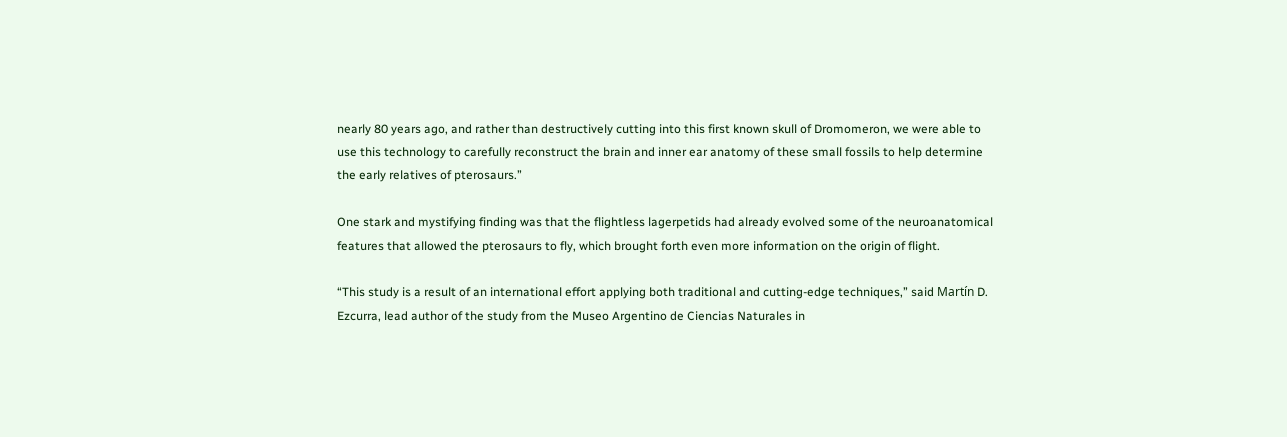nearly 80 years ago, and rather than destructively cutting into this first known skull of Dromomeron, we were able to use this technology to carefully reconstruct the brain and inner ear anatomy of these small fossils to help determine the early relatives of pterosaurs.”

One stark and mystifying finding was that the flightless lagerpetids had already evolved some of the neuroanatomical features that allowed the pterosaurs to fly, which brought forth even more information on the origin of flight.

“This study is a result of an international effort applying both traditional and cutting-edge techniques,” said Martín D. Ezcurra, lead author of the study from the Museo Argentino de Ciencias Naturales in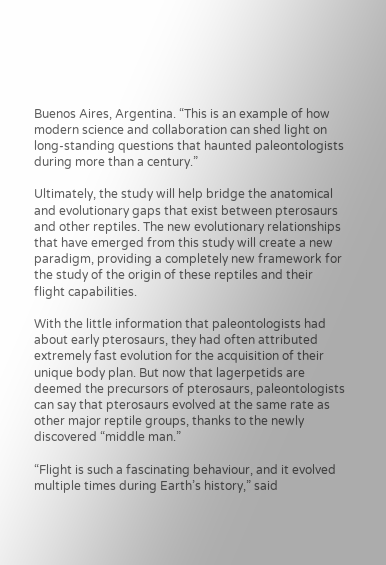Buenos Aires, Argentina. “This is an example of how modern science and collaboration can shed light on long-standing questions that haunted paleontologists during more than a century.”

Ultimately, the study will help bridge the anatomical and evolutionary gaps that exist between pterosaurs and other reptiles. The new evolutionary relationships that have emerged from this study will create a new paradigm, providing a completely new framework for the study of the origin of these reptiles and their flight capabilities.

With the little information that paleontologists had about early pterosaurs, they had often attributed extremely fast evolution for the acquisition of their unique body plan. But now that lagerpetids are deemed the precursors of pterosaurs, paleontologists can say that pterosaurs evolved at the same rate as other major reptile groups, thanks to the newly discovered “middle man.”

“Flight is such a fascinating behaviour, and it evolved multiple times during Earth’s history,” said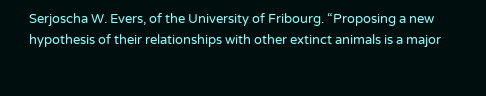Serjoscha W. Evers, of the University of Fribourg. “Proposing a new hypothesis of their relationships with other extinct animals is a major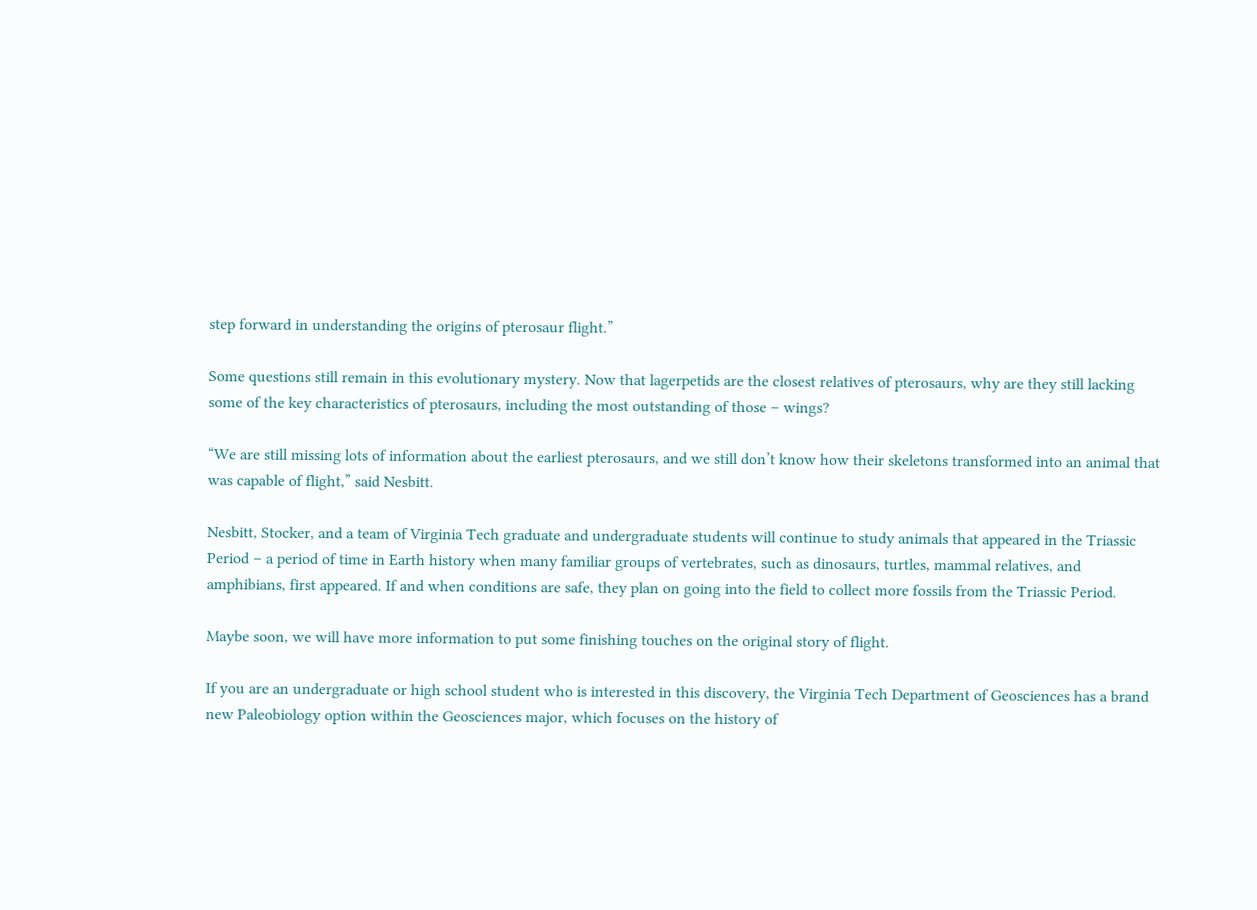step forward in understanding the origins of pterosaur flight.”

Some questions still remain in this evolutionary mystery. Now that lagerpetids are the closest relatives of pterosaurs, why are they still lacking some of the key characteristics of pterosaurs, including the most outstanding of those – wings?

“We are still missing lots of information about the earliest pterosaurs, and we still don’t know how their skeletons transformed into an animal that was capable of flight,” said Nesbitt.

Nesbitt, Stocker, and a team of Virginia Tech graduate and undergraduate students will continue to study animals that appeared in the Triassic Period – a period of time in Earth history when many familiar groups of vertebrates, such as dinosaurs, turtles, mammal relatives, and amphibians, first appeared. If and when conditions are safe, they plan on going into the field to collect more fossils from the Triassic Period.

Maybe soon, we will have more information to put some finishing touches on the original story of flight.

If you are an undergraduate or high school student who is interested in this discovery, the Virginia Tech Department of Geosciences has a brand new Paleobiology option within the Geosciences major, which focuses on the history of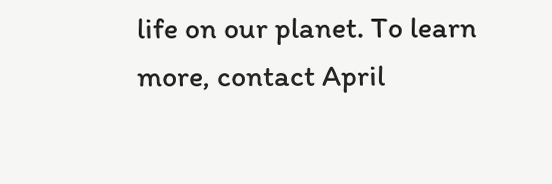life on our planet. To learn more, contact April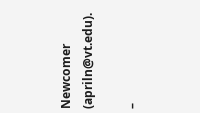Newcomer (apriln@vt.edu).

–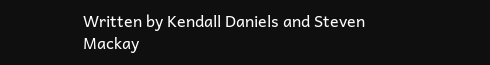Written by Kendall Daniels and Steven Mackay